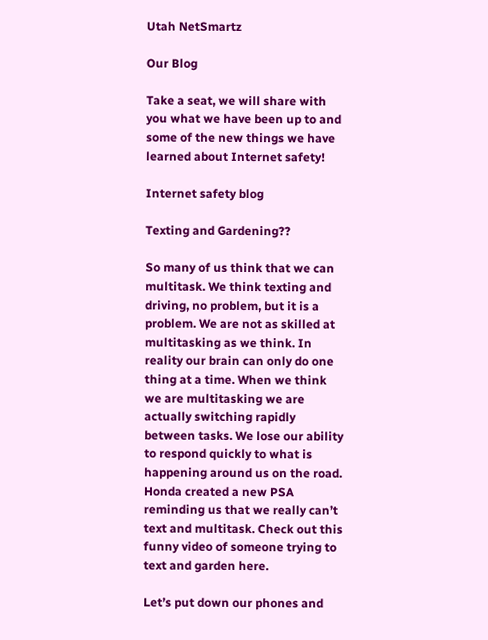Utah NetSmartz

Our Blog

Take a seat, we will share with you what we have been up to and some of the new things we have learned about Internet safety!

Internet safety blog

Texting and Gardening??

So many of us think that we can multitask. We think texting and driving, no problem, but it is a problem. We are not as skilled at multitasking as we think. In reality our brain can only do one thing at a time. When we think we are multitasking we are actually switching rapidly between tasks. We lose our ability to respond quickly to what is happening around us on the road. Honda created a new PSA reminding us that we really can’t text and multitask. Check out this funny video of someone trying to text and garden here.

Let’s put down our phones and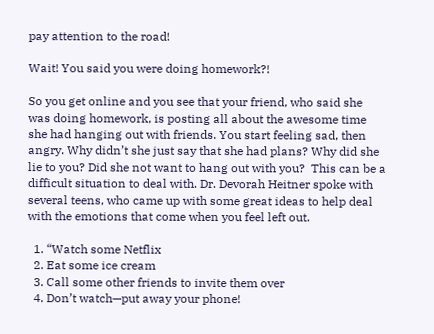pay attention to the road!

Wait! You said you were doing homework?!

So you get online and you see that your friend, who said she was doing homework, is posting all about the awesome time she had hanging out with friends. You start feeling sad, then angry. Why didn’t she just say that she had plans? Why did she lie to you? Did she not want to hang out with you?  This can be a difficult situation to deal with. Dr. Devorah Heitner spoke with several teens, who came up with some great ideas to help deal with the emotions that come when you feel left out.

  1. “Watch some Netflix
  2. Eat some ice cream
  3. Call some other friends to invite them over
  4. Don’t watch—put away your phone!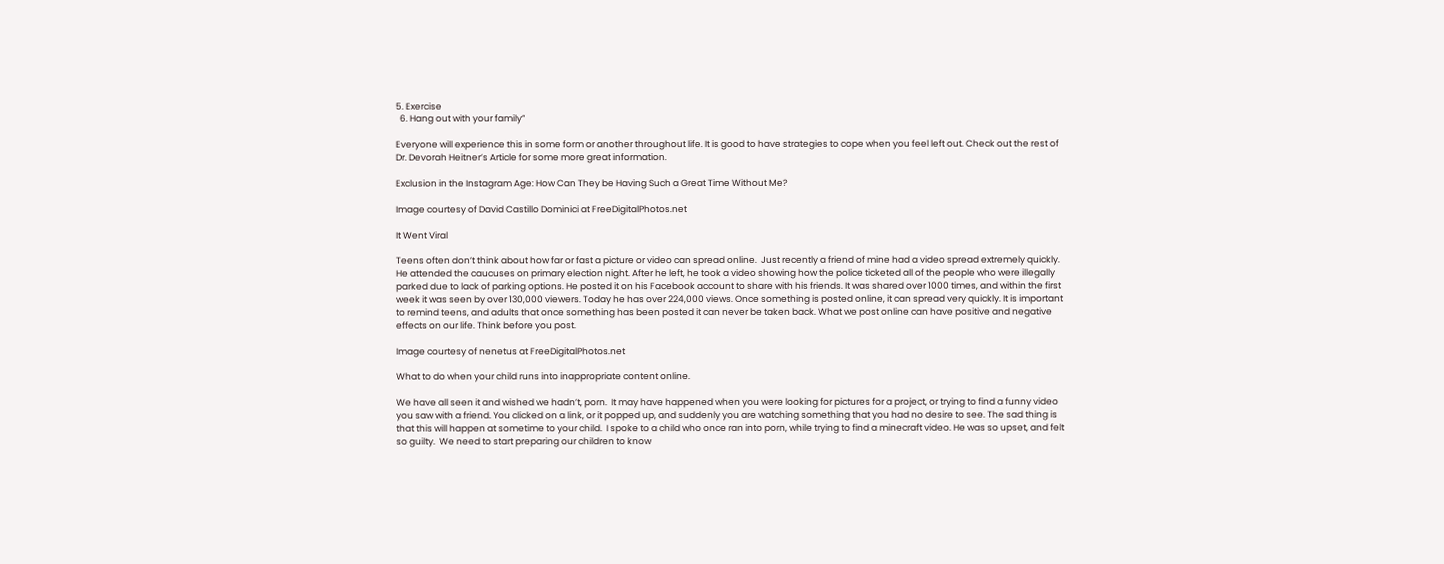5. Exercise
  6. Hang out with your family”

Everyone will experience this in some form or another throughout life. It is good to have strategies to cope when you feel left out. Check out the rest of Dr. Devorah Heitner’s Article for some more great information.

Exclusion in the Instagram Age: How Can They be Having Such a Great Time Without Me?

Image courtesy of David Castillo Dominici at FreeDigitalPhotos.net

It Went Viral

Teens often don’t think about how far or fast a picture or video can spread online.  Just recently a friend of mine had a video spread extremely quickly. He attended the caucuses on primary election night. After he left, he took a video showing how the police ticketed all of the people who were illegally parked due to lack of parking options. He posted it on his Facebook account to share with his friends. It was shared over 1000 times, and within the first week it was seen by over 130,000 viewers. Today he has over 224,000 views. Once something is posted online, it can spread very quickly. It is important to remind teens, and adults that once something has been posted it can never be taken back. What we post online can have positive and negative effects on our life. Think before you post.

Image courtesy of nenetus at FreeDigitalPhotos.net

What to do when your child runs into inappropriate content online.

We have all seen it and wished we hadn’t, porn.  It may have happened when you were looking for pictures for a project, or trying to find a funny video you saw with a friend. You clicked on a link, or it popped up, and suddenly you are watching something that you had no desire to see. The sad thing is that this will happen at sometime to your child.  I spoke to a child who once ran into porn, while trying to find a minecraft video. He was so upset, and felt so guilty.  We need to start preparing our children to know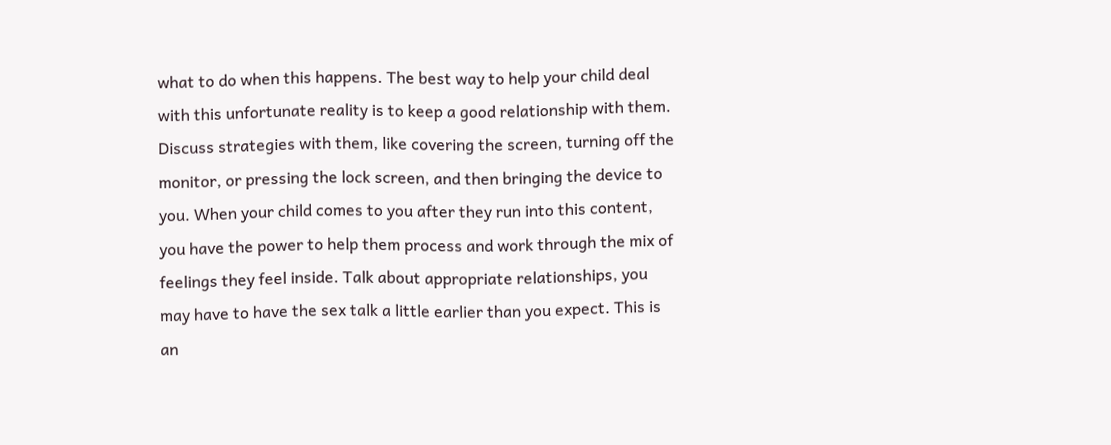what to do when this happens. The best way to help your child deal with this unfortunate reality is to keep a good relationship with them. Discuss strategies with them, like covering the screen, turning off the monitor, or pressing the lock screen, and then bringing the device to you. When your child comes to you after they run into this content, you have the power to help them process and work through the mix of feelings they feel inside. Talk about appropriate relationships, you may have to have the sex talk a little earlier than you expect. This is an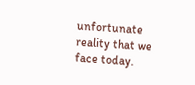unfortunate reality that we face today.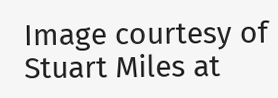Image courtesy of Stuart Miles at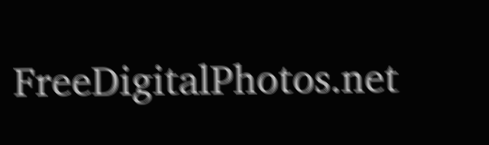FreeDigitalPhotos.net